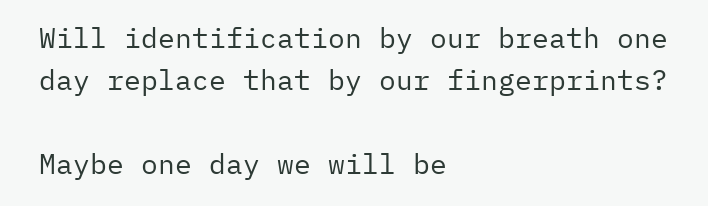Will identification by our breath one day replace that by our fingerprints?

Maybe one day we will be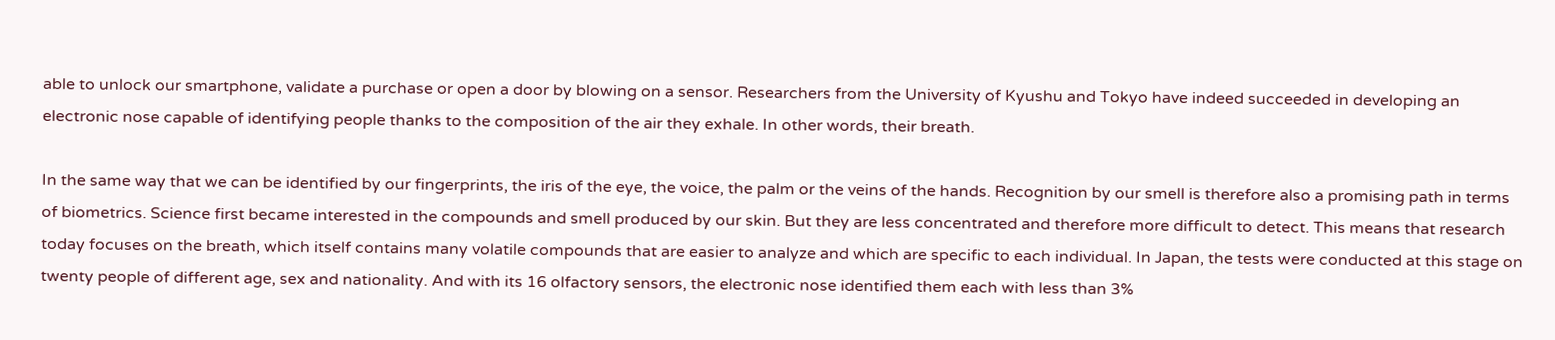able to unlock our smartphone, validate a purchase or open a door by blowing on a sensor. Researchers from the University of Kyushu and Tokyo have indeed succeeded in developing an electronic nose capable of identifying people thanks to the composition of the air they exhale. In other words, their breath.

In the same way that we can be identified by our fingerprints, the iris of the eye, the voice, the palm or the veins of the hands. Recognition by our smell is therefore also a promising path in terms of biometrics. Science first became interested in the compounds and smell produced by our skin. But they are less concentrated and therefore more difficult to detect. This means that research today focuses on the breath, which itself contains many volatile compounds that are easier to analyze and which are specific to each individual. In Japan, the tests were conducted at this stage on twenty people of different age, sex and nationality. And with its 16 olfactory sensors, the electronic nose identified them each with less than 3%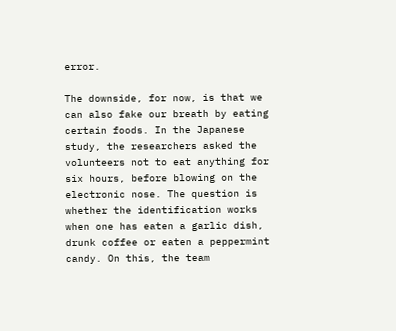error.

The downside, for now, is that we can also fake our breath by eating certain foods. In the Japanese study, the researchers asked the volunteers not to eat anything for six hours, before blowing on the electronic nose. The question is whether the identification works when one has eaten a garlic dish, drunk coffee or eaten a peppermint candy. On this, the team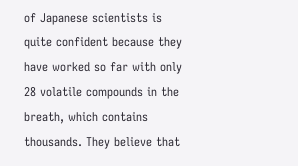of Japanese scientists is quite confident because they have worked so far with only 28 volatile compounds in the breath, which contains thousands. They believe that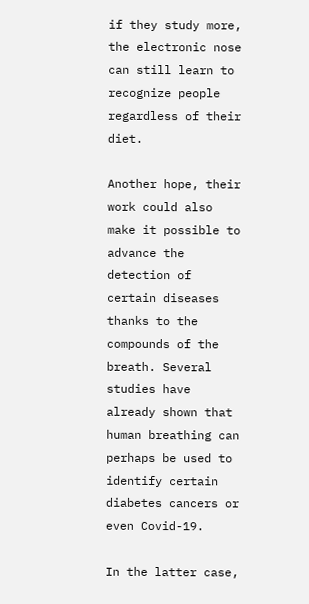if they study more, the electronic nose can still learn to recognize people regardless of their diet.

Another hope, their work could also make it possible to advance the detection of certain diseases thanks to the compounds of the breath. Several studies have already shown that human breathing can perhaps be used to identify certain diabetes cancers or even Covid-19.

In the latter case,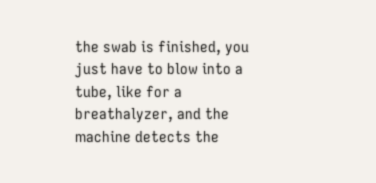the swab is finished, you just have to blow into a tube, like for a breathalyzer, and the machine detects the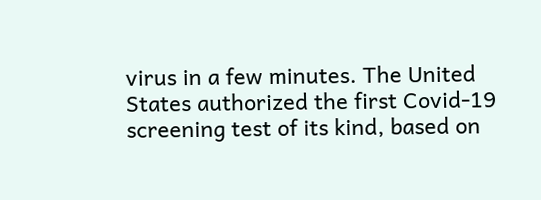virus in a few minutes. The United States authorized the first Covid-19 screening test of its kind, based on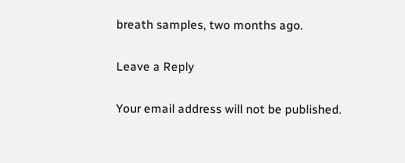breath samples, two months ago.

Leave a Reply

Your email address will not be published.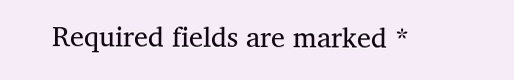Required fields are marked *